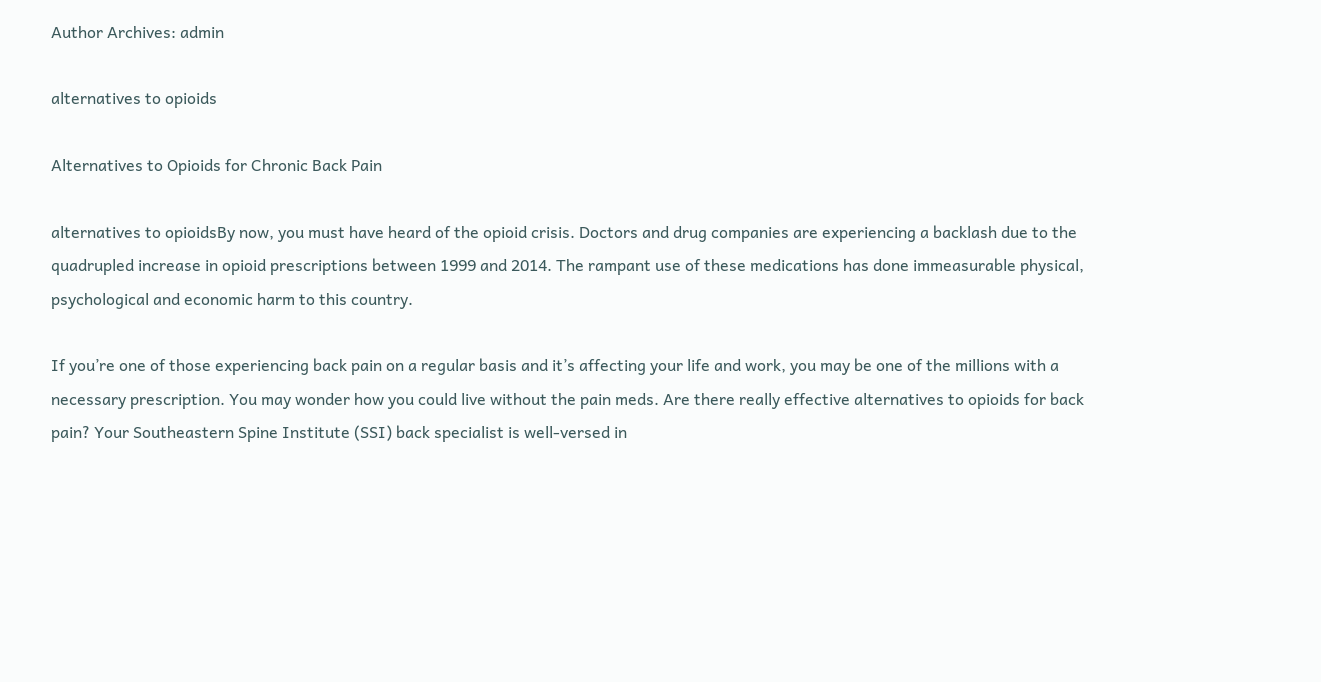Author Archives: admin

alternatives to opioids

Alternatives to Opioids for Chronic Back Pain

alternatives to opioidsBy now, you must have heard of the opioid crisis. Doctors and drug companies are experiencing a backlash due to the quadrupled increase in opioid prescriptions between 1999 and 2014. The rampant use of these medications has done immeasurable physical, psychological and economic harm to this country.

If you’re one of those experiencing back pain on a regular basis and it’s affecting your life and work, you may be one of the millions with a necessary prescription. You may wonder how you could live without the pain meds. Are there really effective alternatives to opioids for back pain? Your Southeastern Spine Institute (SSI) back specialist is well-versed in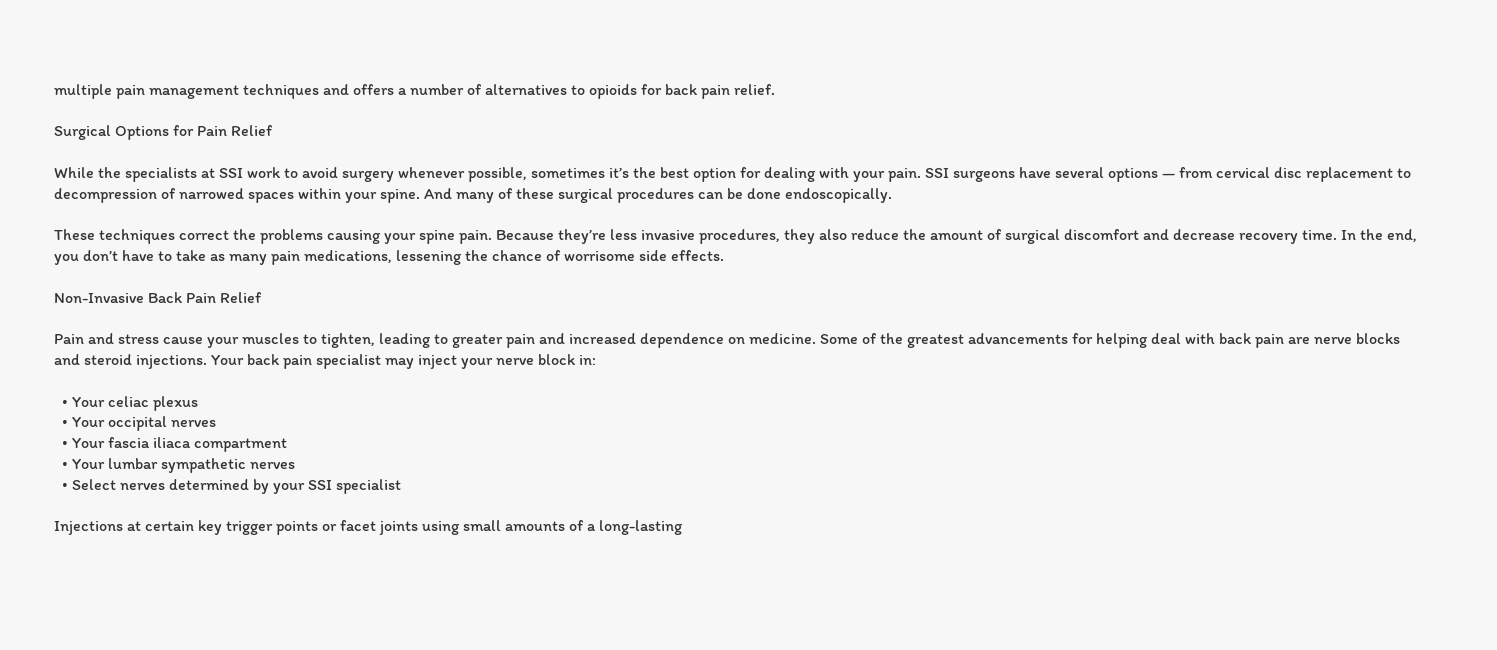multiple pain management techniques and offers a number of alternatives to opioids for back pain relief.

Surgical Options for Pain Relief

While the specialists at SSI work to avoid surgery whenever possible, sometimes it’s the best option for dealing with your pain. SSI surgeons have several options — from cervical disc replacement to decompression of narrowed spaces within your spine. And many of these surgical procedures can be done endoscopically.

These techniques correct the problems causing your spine pain. Because they’re less invasive procedures, they also reduce the amount of surgical discomfort and decrease recovery time. In the end, you don’t have to take as many pain medications, lessening the chance of worrisome side effects.

Non-Invasive Back Pain Relief

Pain and stress cause your muscles to tighten, leading to greater pain and increased dependence on medicine. Some of the greatest advancements for helping deal with back pain are nerve blocks and steroid injections. Your back pain specialist may inject your nerve block in:

  • Your celiac plexus
  • Your occipital nerves
  • Your fascia iliaca compartment
  • Your lumbar sympathetic nerves
  • Select nerves determined by your SSI specialist

Injections at certain key trigger points or facet joints using small amounts of a long-lasting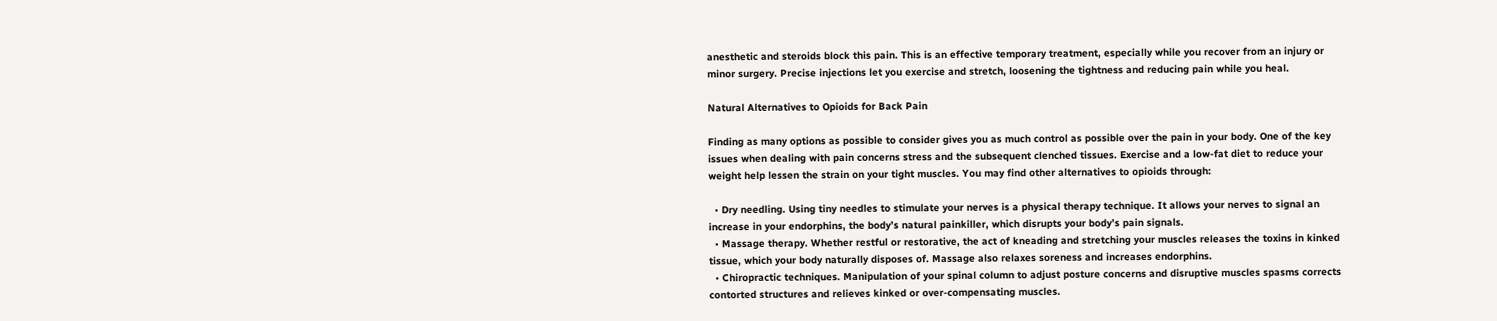anesthetic and steroids block this pain. This is an effective temporary treatment, especially while you recover from an injury or minor surgery. Precise injections let you exercise and stretch, loosening the tightness and reducing pain while you heal.

Natural Alternatives to Opioids for Back Pain

Finding as many options as possible to consider gives you as much control as possible over the pain in your body. One of the key issues when dealing with pain concerns stress and the subsequent clenched tissues. Exercise and a low-fat diet to reduce your weight help lessen the strain on your tight muscles. You may find other alternatives to opioids through:

  • Dry needling. Using tiny needles to stimulate your nerves is a physical therapy technique. It allows your nerves to signal an increase in your endorphins, the body’s natural painkiller, which disrupts your body’s pain signals.
  • Massage therapy. Whether restful or restorative, the act of kneading and stretching your muscles releases the toxins in kinked tissue, which your body naturally disposes of. Massage also relaxes soreness and increases endorphins.
  • Chiropractic techniques. Manipulation of your spinal column to adjust posture concerns and disruptive muscles spasms corrects contorted structures and relieves kinked or over-compensating muscles.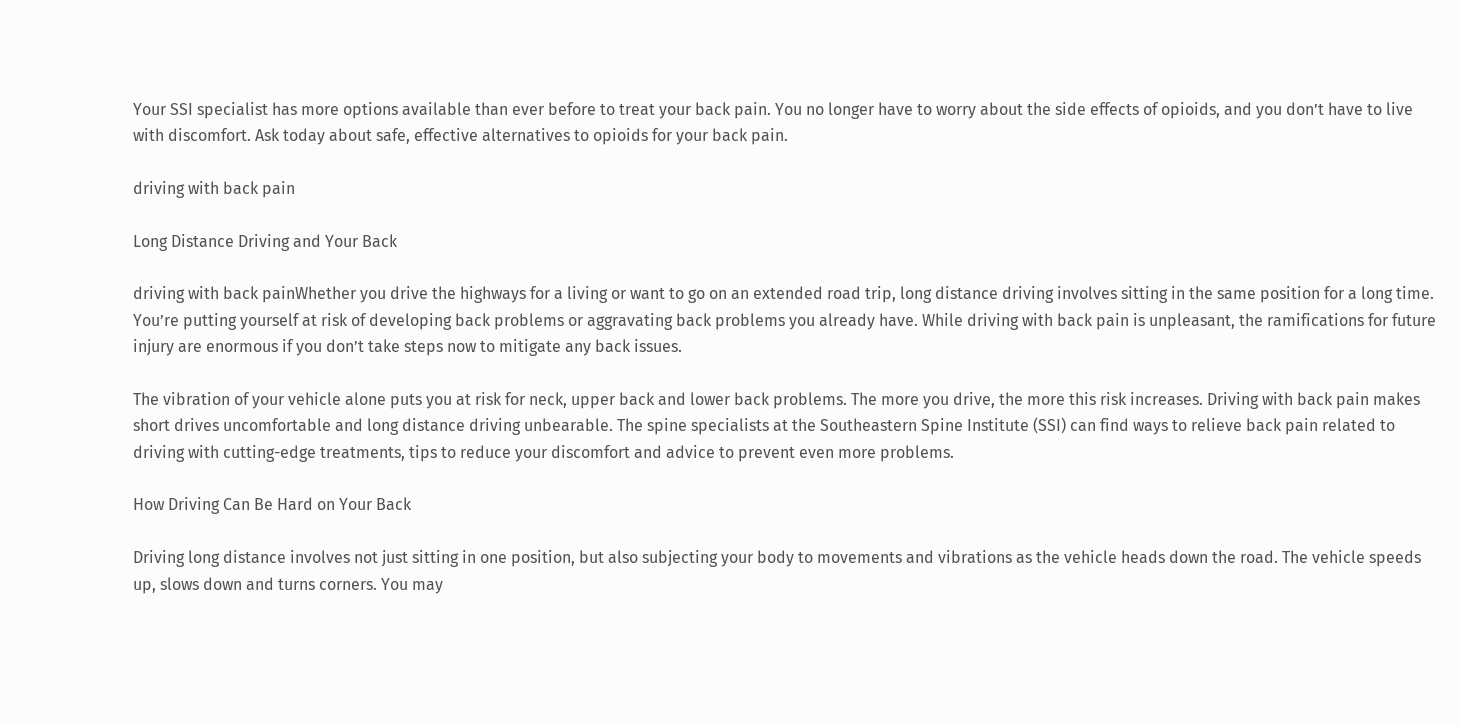Your SSI specialist has more options available than ever before to treat your back pain. You no longer have to worry about the side effects of opioids, and you don’t have to live with discomfort. Ask today about safe, effective alternatives to opioids for your back pain.

driving with back pain

Long Distance Driving and Your Back

driving with back painWhether you drive the highways for a living or want to go on an extended road trip, long distance driving involves sitting in the same position for a long time. You’re putting yourself at risk of developing back problems or aggravating back problems you already have. While driving with back pain is unpleasant, the ramifications for future injury are enormous if you don’t take steps now to mitigate any back issues.

The vibration of your vehicle alone puts you at risk for neck, upper back and lower back problems. The more you drive, the more this risk increases. Driving with back pain makes short drives uncomfortable and long distance driving unbearable. The spine specialists at the Southeastern Spine Institute (SSI) can find ways to relieve back pain related to driving with cutting-edge treatments, tips to reduce your discomfort and advice to prevent even more problems.

How Driving Can Be Hard on Your Back

Driving long distance involves not just sitting in one position, but also subjecting your body to movements and vibrations as the vehicle heads down the road. The vehicle speeds up, slows down and turns corners. You may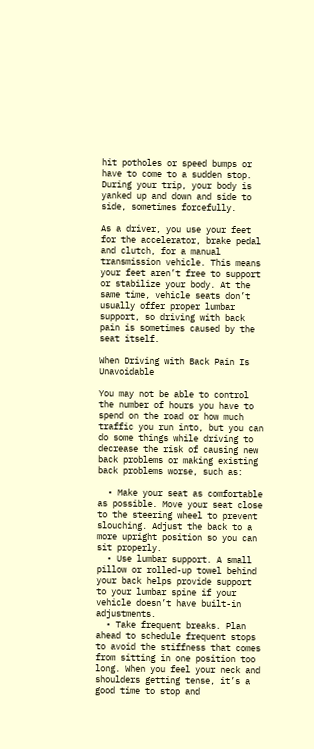hit potholes or speed bumps or have to come to a sudden stop. During your trip, your body is yanked up and down and side to side, sometimes forcefully.

As a driver, you use your feet for the accelerator, brake pedal and clutch, for a manual transmission vehicle. This means your feet aren’t free to support or stabilize your body. At the same time, vehicle seats don’t usually offer proper lumbar support, so driving with back pain is sometimes caused by the seat itself.

When Driving with Back Pain Is Unavoidable

You may not be able to control the number of hours you have to spend on the road or how much traffic you run into, but you can do some things while driving to decrease the risk of causing new back problems or making existing back problems worse, such as:

  • Make your seat as comfortable as possible. Move your seat close to the steering wheel to prevent slouching. Adjust the back to a more upright position so you can sit properly.
  • Use lumbar support. A small pillow or rolled-up towel behind your back helps provide support to your lumbar spine if your vehicle doesn’t have built-in adjustments.
  • Take frequent breaks. Plan ahead to schedule frequent stops to avoid the stiffness that comes from sitting in one position too long. When you feel your neck and shoulders getting tense, it’s a good time to stop and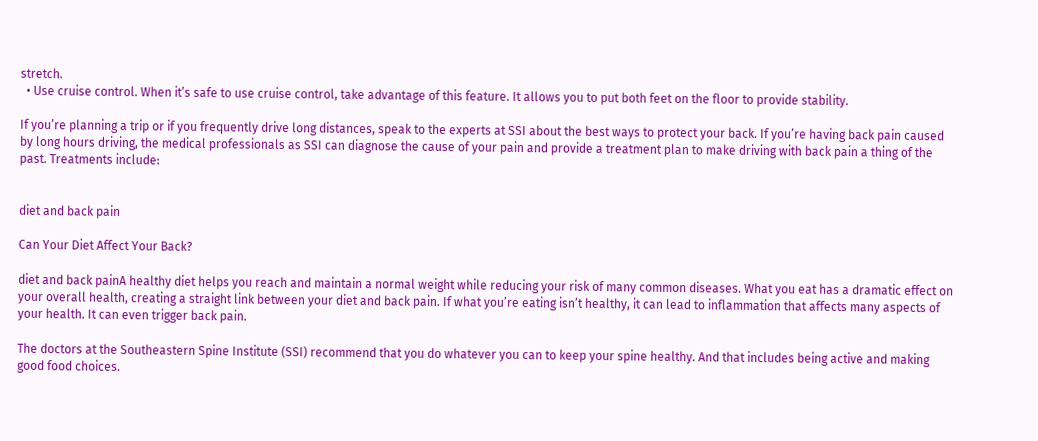stretch.
  • Use cruise control. When it’s safe to use cruise control, take advantage of this feature. It allows you to put both feet on the floor to provide stability.

If you’re planning a trip or if you frequently drive long distances, speak to the experts at SSI about the best ways to protect your back. If you’re having back pain caused by long hours driving, the medical professionals as SSI can diagnose the cause of your pain and provide a treatment plan to make driving with back pain a thing of the past. Treatments include:


diet and back pain

Can Your Diet Affect Your Back?

diet and back painA healthy diet helps you reach and maintain a normal weight while reducing your risk of many common diseases. What you eat has a dramatic effect on your overall health, creating a straight link between your diet and back pain. If what you’re eating isn’t healthy, it can lead to inflammation that affects many aspects of your health. It can even trigger back pain.

The doctors at the Southeastern Spine Institute (SSI) recommend that you do whatever you can to keep your spine healthy. And that includes being active and making good food choices.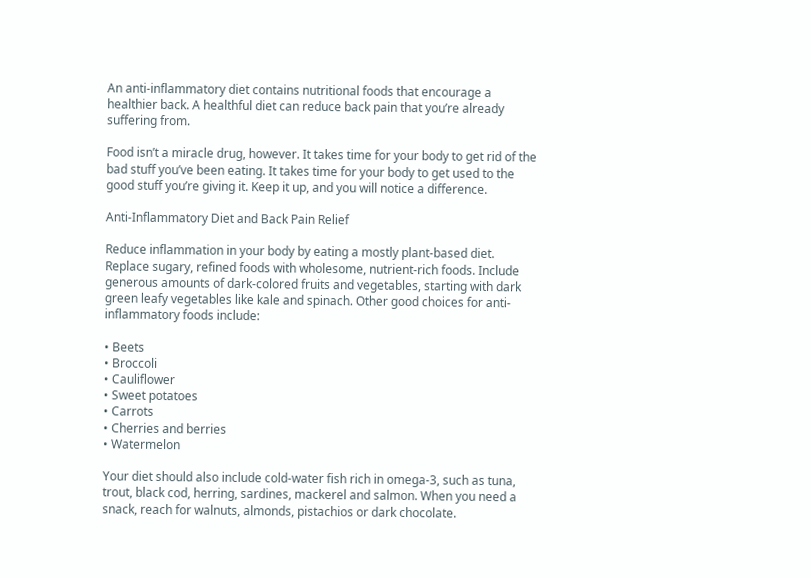An anti-inflammatory diet contains nutritional foods that encourage a healthier back. A healthful diet can reduce back pain that you’re already suffering from.

Food isn’t a miracle drug, however. It takes time for your body to get rid of the bad stuff you’ve been eating. It takes time for your body to get used to the good stuff you’re giving it. Keep it up, and you will notice a difference.

Anti-Inflammatory Diet and Back Pain Relief

Reduce inflammation in your body by eating a mostly plant-based diet. Replace sugary, refined foods with wholesome, nutrient-rich foods. Include generous amounts of dark-colored fruits and vegetables, starting with dark green leafy vegetables like kale and spinach. Other good choices for anti-inflammatory foods include:

• Beets
• Broccoli
• Cauliflower
• Sweet potatoes
• Carrots
• Cherries and berries
• Watermelon

Your diet should also include cold-water fish rich in omega-3, such as tuna, trout, black cod, herring, sardines, mackerel and salmon. When you need a snack, reach for walnuts, almonds, pistachios or dark chocolate.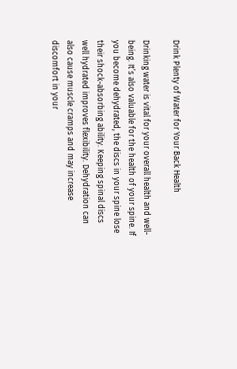Drink Plenty of Water for Your Back Health

Drinking water is vital for your overall health and well-being. It’s also valuable for the health of your spine. If you become dehydrated, the discs in your spine lose their shock-absorbing ability. Keeping spinal discs well hydrated improves flexibility. Dehydration can also cause muscle cramps and may increase discomfort in your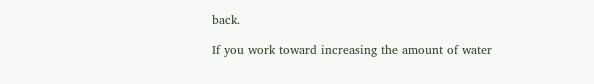back.

If you work toward increasing the amount of water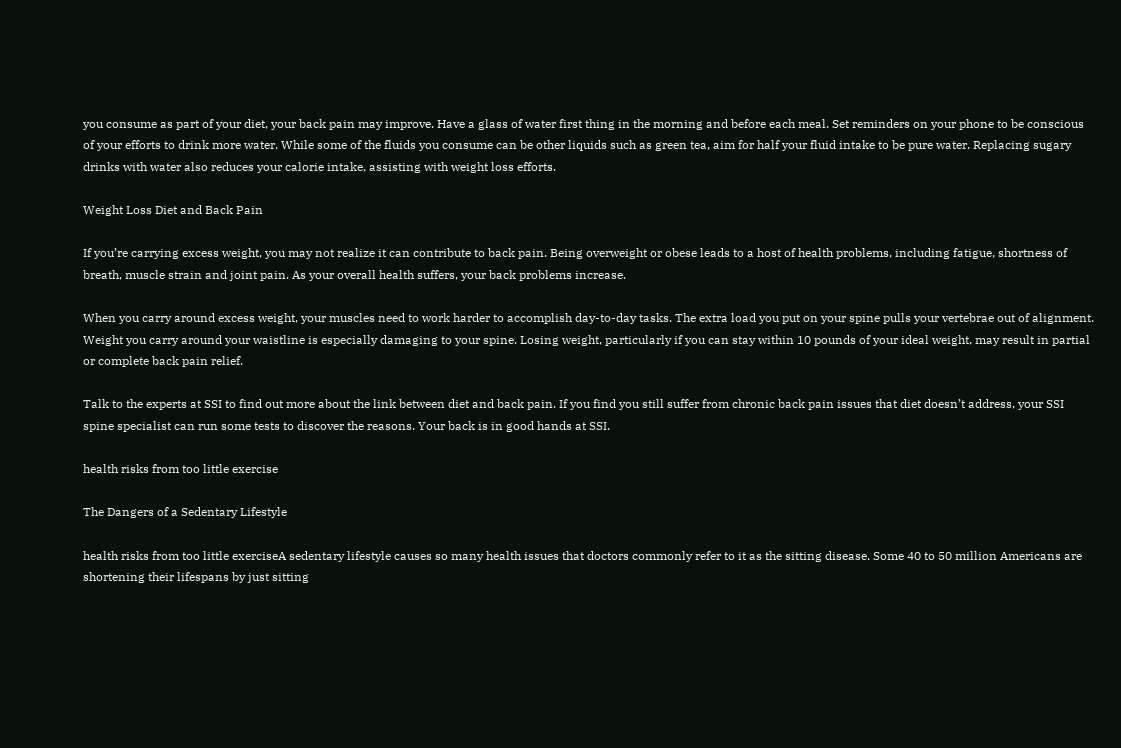you consume as part of your diet, your back pain may improve. Have a glass of water first thing in the morning and before each meal. Set reminders on your phone to be conscious of your efforts to drink more water. While some of the fluids you consume can be other liquids such as green tea, aim for half your fluid intake to be pure water. Replacing sugary drinks with water also reduces your calorie intake, assisting with weight loss efforts.

Weight Loss Diet and Back Pain

If you’re carrying excess weight, you may not realize it can contribute to back pain. Being overweight or obese leads to a host of health problems, including fatigue, shortness of breath, muscle strain and joint pain. As your overall health suffers, your back problems increase.

When you carry around excess weight, your muscles need to work harder to accomplish day-to-day tasks. The extra load you put on your spine pulls your vertebrae out of alignment. Weight you carry around your waistline is especially damaging to your spine. Losing weight, particularly if you can stay within 10 pounds of your ideal weight, may result in partial or complete back pain relief.

Talk to the experts at SSI to find out more about the link between diet and back pain. If you find you still suffer from chronic back pain issues that diet doesn’t address, your SSI spine specialist can run some tests to discover the reasons. Your back is in good hands at SSI.

health risks from too little exercise

The Dangers of a Sedentary Lifestyle

health risks from too little exerciseA sedentary lifestyle causes so many health issues that doctors commonly refer to it as the sitting disease. Some 40 to 50 million Americans are shortening their lifespans by just sitting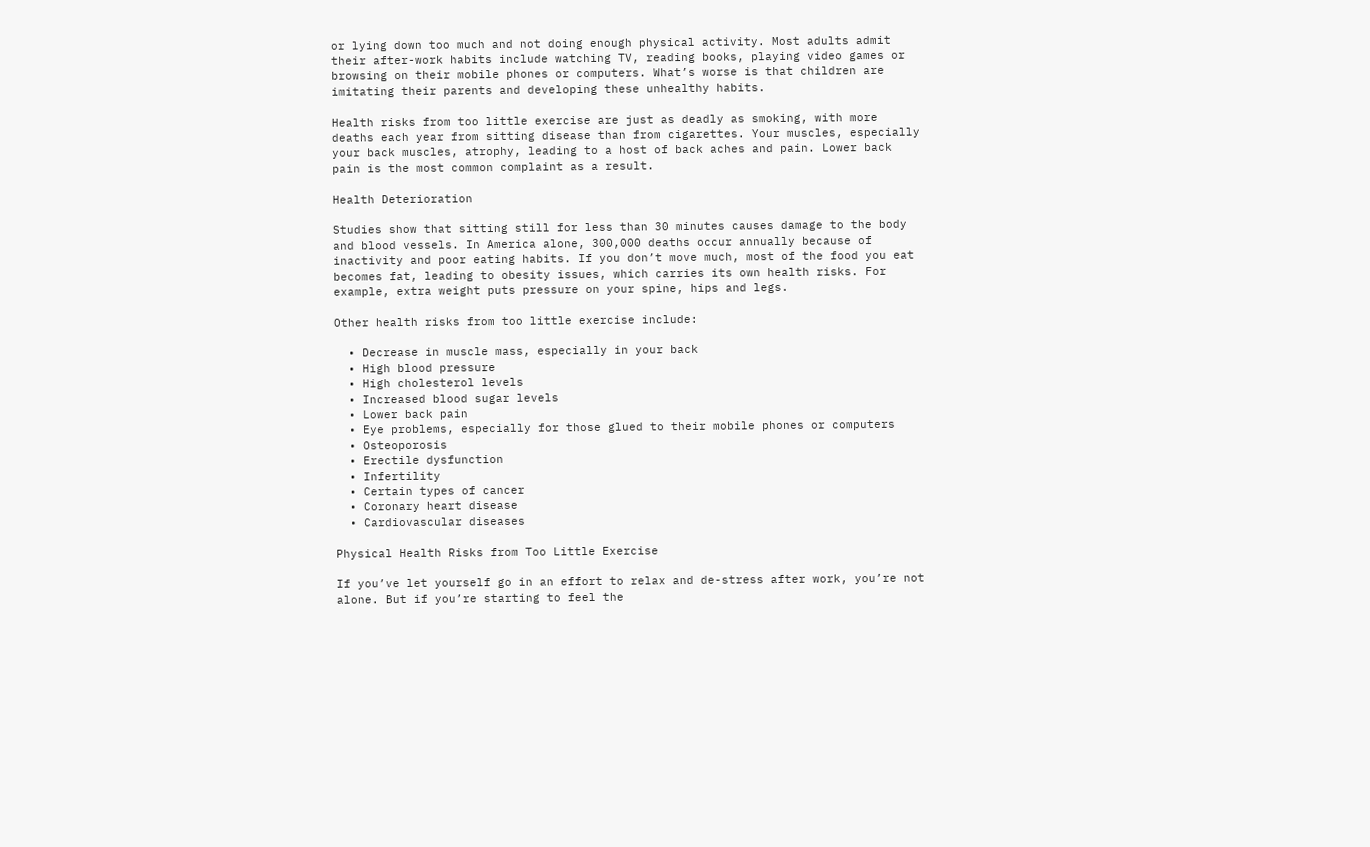or lying down too much and not doing enough physical activity. Most adults admit their after-work habits include watching TV, reading books, playing video games or browsing on their mobile phones or computers. What’s worse is that children are imitating their parents and developing these unhealthy habits.

Health risks from too little exercise are just as deadly as smoking, with more deaths each year from sitting disease than from cigarettes. Your muscles, especially your back muscles, atrophy, leading to a host of back aches and pain. Lower back pain is the most common complaint as a result.

Health Deterioration

Studies show that sitting still for less than 30 minutes causes damage to the body and blood vessels. In America alone, 300,000 deaths occur annually because of inactivity and poor eating habits. If you don’t move much, most of the food you eat becomes fat, leading to obesity issues, which carries its own health risks. For example, extra weight puts pressure on your spine, hips and legs.

Other health risks from too little exercise include:

  • Decrease in muscle mass, especially in your back
  • High blood pressure
  • High cholesterol levels
  • Increased blood sugar levels
  • Lower back pain
  • Eye problems, especially for those glued to their mobile phones or computers
  • Osteoporosis
  • Erectile dysfunction
  • Infertility
  • Certain types of cancer
  • Coronary heart disease
  • Cardiovascular diseases

Physical Health Risks from Too Little Exercise

If you’ve let yourself go in an effort to relax and de-stress after work, you’re not alone. But if you’re starting to feel the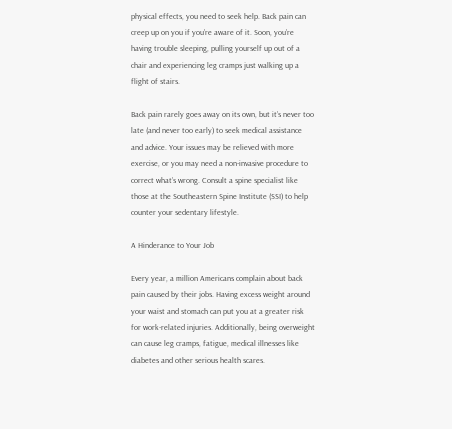physical effects, you need to seek help. Back pain can creep up on you if you’re aware of it. Soon, you’re having trouble sleeping, pulling yourself up out of a chair and experiencing leg cramps just walking up a flight of stairs.

Back pain rarely goes away on its own, but it’s never too late (and never too early) to seek medical assistance and advice. Your issues may be relieved with more exercise, or you may need a non-invasive procedure to correct what’s wrong. Consult a spine specialist like those at the Southeastern Spine Institute (SSI) to help counter your sedentary lifestyle.

A Hinderance to Your Job

Every year, a million Americans complain about back pain caused by their jobs. Having excess weight around your waist and stomach can put you at a greater risk for work-related injuries. Additionally, being overweight can cause leg cramps, fatigue, medical illnesses like diabetes and other serious health scares.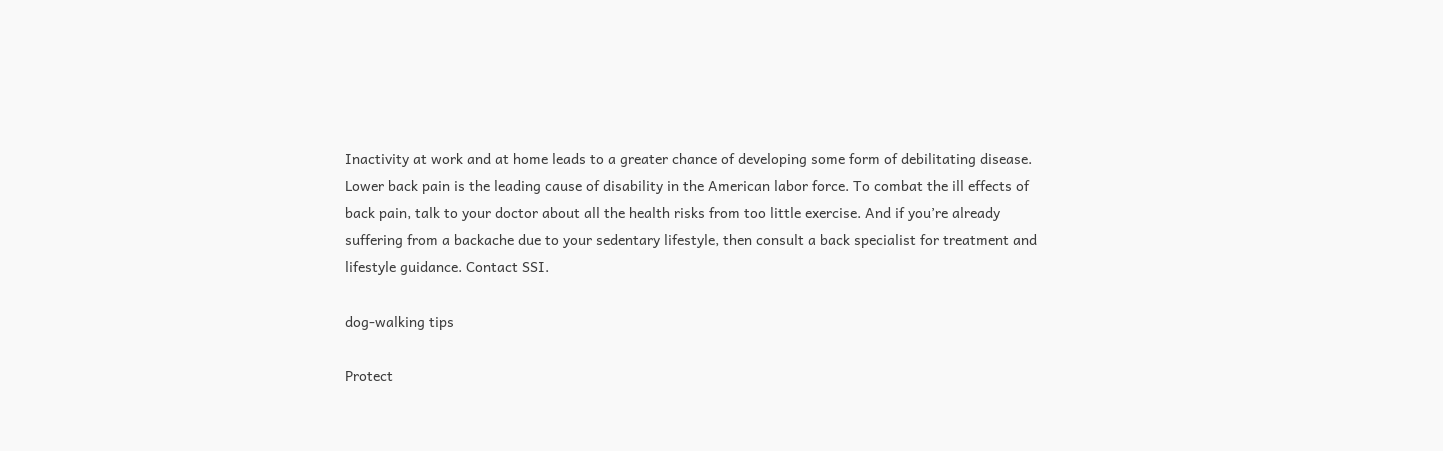Inactivity at work and at home leads to a greater chance of developing some form of debilitating disease. Lower back pain is the leading cause of disability in the American labor force. To combat the ill effects of back pain, talk to your doctor about all the health risks from too little exercise. And if you’re already suffering from a backache due to your sedentary lifestyle, then consult a back specialist for treatment and lifestyle guidance. Contact SSI.

dog-walking tips

Protect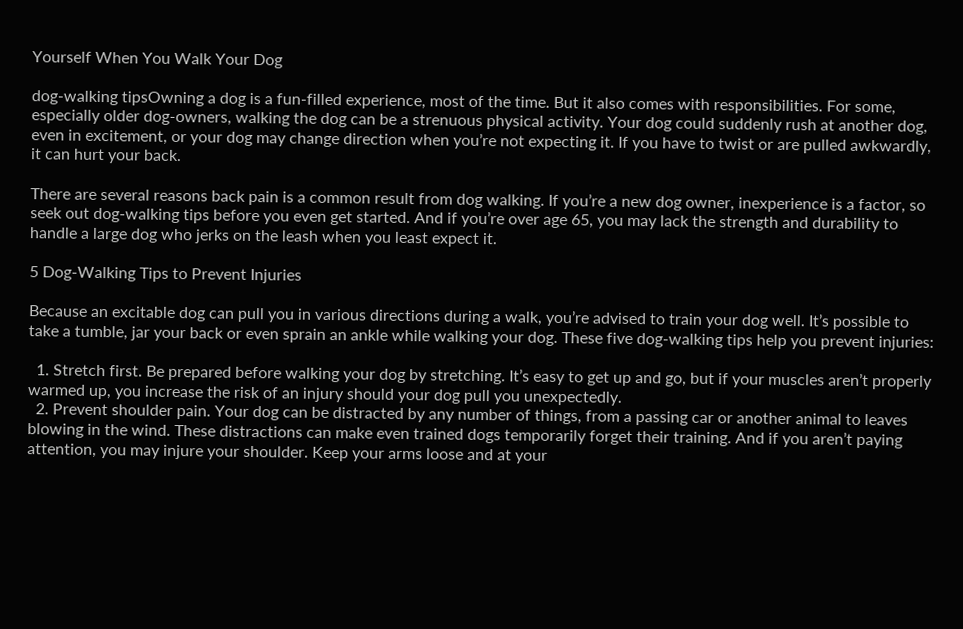Yourself When You Walk Your Dog

dog-walking tipsOwning a dog is a fun-filled experience, most of the time. But it also comes with responsibilities. For some, especially older dog-owners, walking the dog can be a strenuous physical activity. Your dog could suddenly rush at another dog, even in excitement, or your dog may change direction when you’re not expecting it. If you have to twist or are pulled awkwardly, it can hurt your back.

There are several reasons back pain is a common result from dog walking. If you’re a new dog owner, inexperience is a factor, so seek out dog-walking tips before you even get started. And if you’re over age 65, you may lack the strength and durability to handle a large dog who jerks on the leash when you least expect it.

5 Dog-Walking Tips to Prevent Injuries

Because an excitable dog can pull you in various directions during a walk, you’re advised to train your dog well. It’s possible to take a tumble, jar your back or even sprain an ankle while walking your dog. These five dog-walking tips help you prevent injuries:

  1. Stretch first. Be prepared before walking your dog by stretching. It’s easy to get up and go, but if your muscles aren’t properly warmed up, you increase the risk of an injury should your dog pull you unexpectedly.
  2. Prevent shoulder pain. Your dog can be distracted by any number of things, from a passing car or another animal to leaves blowing in the wind. These distractions can make even trained dogs temporarily forget their training. And if you aren’t paying attention, you may injure your shoulder. Keep your arms loose and at your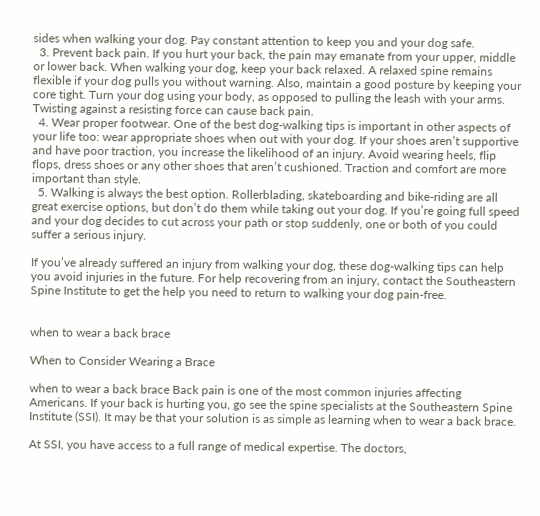sides when walking your dog. Pay constant attention to keep you and your dog safe.
  3. Prevent back pain. If you hurt your back, the pain may emanate from your upper, middle or lower back. When walking your dog, keep your back relaxed. A relaxed spine remains flexible if your dog pulls you without warning. Also, maintain a good posture by keeping your core tight. Turn your dog using your body, as opposed to pulling the leash with your arms. Twisting against a resisting force can cause back pain.
  4. Wear proper footwear. One of the best dog-walking tips is important in other aspects of your life too: wear appropriate shoes when out with your dog. If your shoes aren’t supportive and have poor traction, you increase the likelihood of an injury. Avoid wearing heels, flip flops, dress shoes or any other shoes that aren’t cushioned. Traction and comfort are more important than style.
  5. Walking is always the best option. Rollerblading, skateboarding and bike-riding are all great exercise options, but don’t do them while taking out your dog. If you’re going full speed and your dog decides to cut across your path or stop suddenly, one or both of you could suffer a serious injury.

If you’ve already suffered an injury from walking your dog, these dog-walking tips can help you avoid injuries in the future. For help recovering from an injury, contact the Southeastern Spine Institute to get the help you need to return to walking your dog pain-free.


when to wear a back brace

When to Consider Wearing a Brace

when to wear a back brace Back pain is one of the most common injuries affecting Americans. If your back is hurting you, go see the spine specialists at the Southeastern Spine Institute (SSI). It may be that your solution is as simple as learning when to wear a back brace.

At SSI, you have access to a full range of medical expertise. The doctors,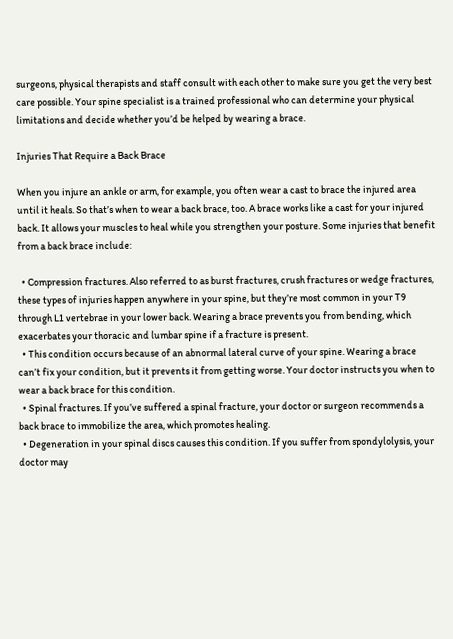surgeons, physical therapists and staff consult with each other to make sure you get the very best care possible. Your spine specialist is a trained professional who can determine your physical limitations and decide whether you’d be helped by wearing a brace.

Injuries That Require a Back Brace

When you injure an ankle or arm, for example, you often wear a cast to brace the injured area until it heals. So that’s when to wear a back brace, too. A brace works like a cast for your injured back. It allows your muscles to heal while you strengthen your posture. Some injuries that benefit from a back brace include:

  • Compression fractures. Also referred to as burst fractures, crush fractures or wedge fractures, these types of injuries happen anywhere in your spine, but they’re most common in your T9 through L1 vertebrae in your lower back. Wearing a brace prevents you from bending, which exacerbates your thoracic and lumbar spine if a fracture is present.
  • This condition occurs because of an abnormal lateral curve of your spine. Wearing a brace can’t fix your condition, but it prevents it from getting worse. Your doctor instructs you when to wear a back brace for this condition.
  • Spinal fractures. If you’ve suffered a spinal fracture, your doctor or surgeon recommends a back brace to immobilize the area, which promotes healing.
  • Degeneration in your spinal discs causes this condition. If you suffer from spondylolysis, your doctor may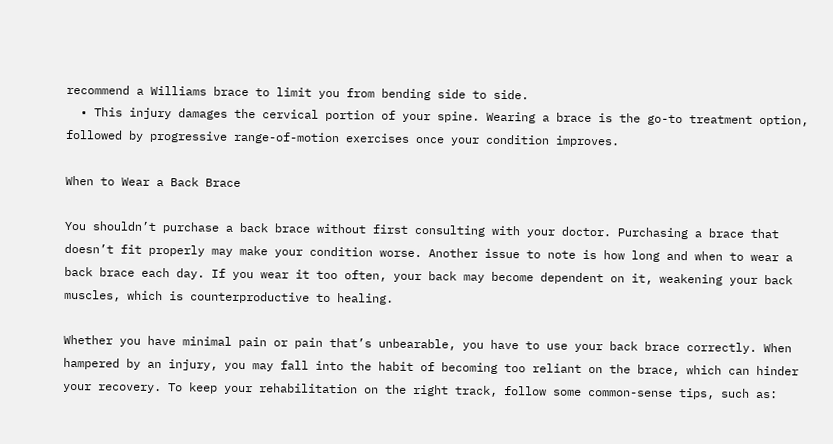recommend a Williams brace to limit you from bending side to side.
  • This injury damages the cervical portion of your spine. Wearing a brace is the go-to treatment option, followed by progressive range-of-motion exercises once your condition improves.

When to Wear a Back Brace

You shouldn’t purchase a back brace without first consulting with your doctor. Purchasing a brace that doesn’t fit properly may make your condition worse. Another issue to note is how long and when to wear a back brace each day. If you wear it too often, your back may become dependent on it, weakening your back muscles, which is counterproductive to healing.

Whether you have minimal pain or pain that’s unbearable, you have to use your back brace correctly. When hampered by an injury, you may fall into the habit of becoming too reliant on the brace, which can hinder your recovery. To keep your rehabilitation on the right track, follow some common-sense tips, such as: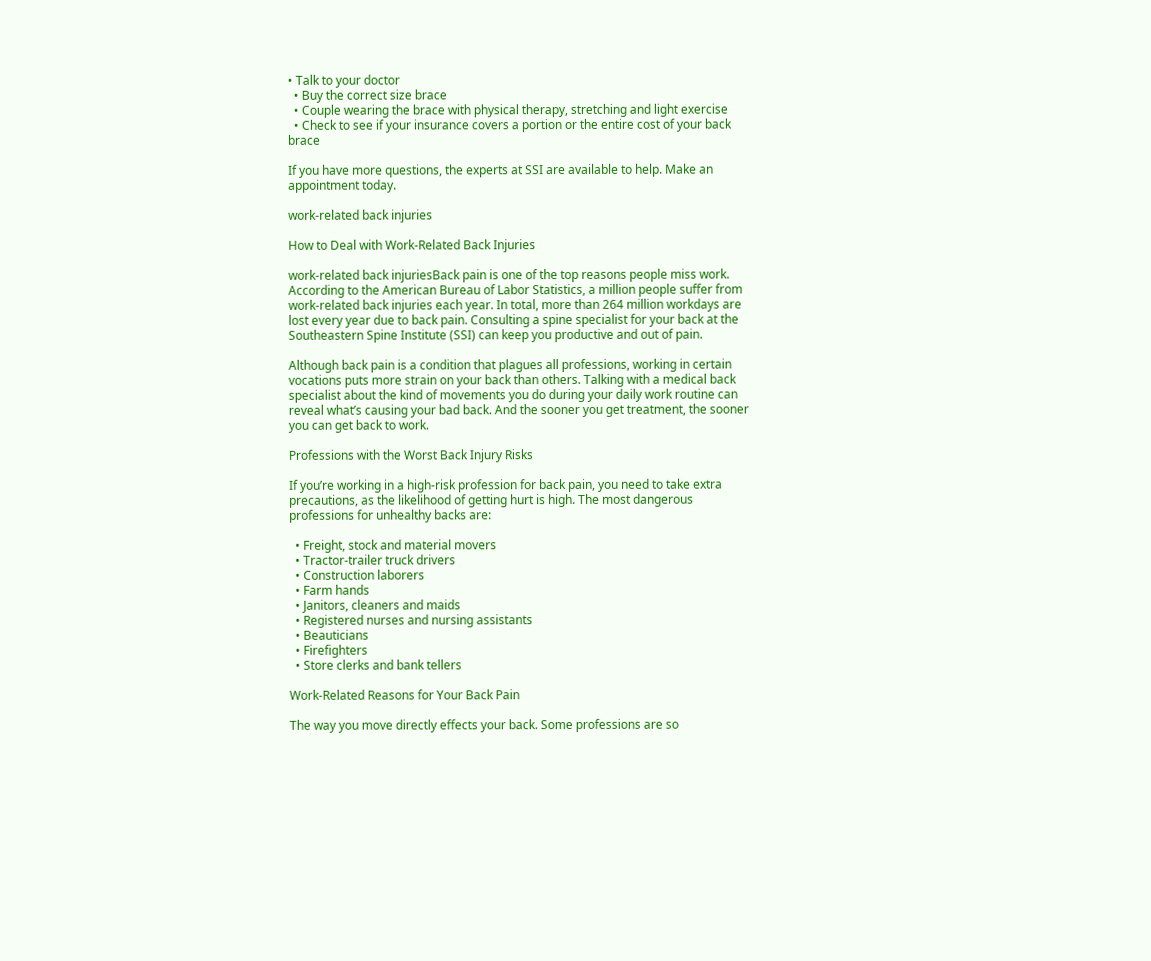• Talk to your doctor
  • Buy the correct size brace
  • Couple wearing the brace with physical therapy, stretching and light exercise
  • Check to see if your insurance covers a portion or the entire cost of your back brace

If you have more questions, the experts at SSI are available to help. Make an appointment today.

work-related back injuries

How to Deal with Work-Related Back Injuries

work-related back injuriesBack pain is one of the top reasons people miss work. According to the American Bureau of Labor Statistics, a million people suffer from work-related back injuries each year. In total, more than 264 million workdays are lost every year due to back pain. Consulting a spine specialist for your back at the Southeastern Spine Institute (SSI) can keep you productive and out of pain.

Although back pain is a condition that plagues all professions, working in certain vocations puts more strain on your back than others. Talking with a medical back specialist about the kind of movements you do during your daily work routine can reveal what’s causing your bad back. And the sooner you get treatment, the sooner you can get back to work.

Professions with the Worst Back Injury Risks

If you’re working in a high-risk profession for back pain, you need to take extra precautions, as the likelihood of getting hurt is high. The most dangerous professions for unhealthy backs are:

  • Freight, stock and material movers
  • Tractor-trailer truck drivers
  • Construction laborers
  • Farm hands
  • Janitors, cleaners and maids
  • Registered nurses and nursing assistants
  • Beauticians
  • Firefighters
  • Store clerks and bank tellers

Work-Related Reasons for Your Back Pain

The way you move directly effects your back. Some professions are so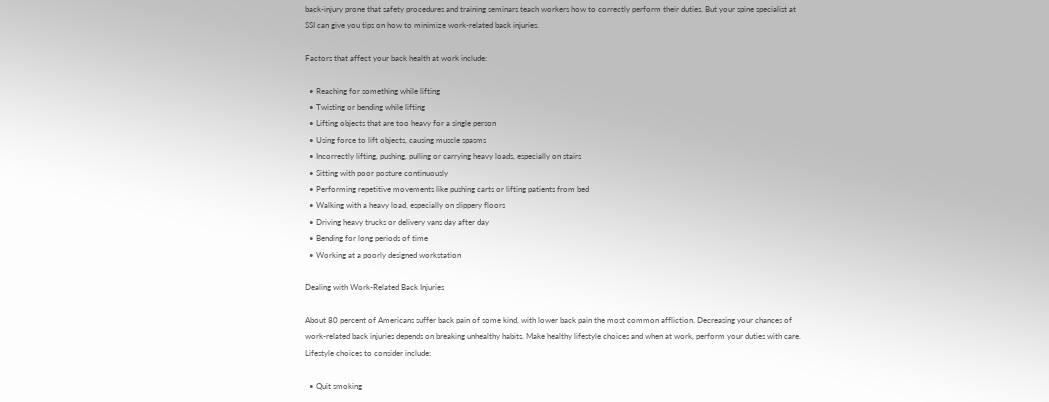back-injury prone that safety procedures and training seminars teach workers how to correctly perform their duties. But your spine specialist at SSI can give you tips on how to minimize work-related back injuries.

Factors that affect your back health at work include:

  • Reaching for something while lifting
  • Twisting or bending while lifting
  • Lifting objects that are too heavy for a single person
  • Using force to lift objects, causing muscle spasms
  • Incorrectly lifting, pushing, pulling or carrying heavy loads, especially on stairs
  • Sitting with poor posture continuously
  • Performing repetitive movements like pushing carts or lifting patients from bed
  • Walking with a heavy load, especially on slippery floors
  • Driving heavy trucks or delivery vans day after day
  • Bending for long periods of time
  • Working at a poorly designed workstation

Dealing with Work-Related Back Injuries

About 80 percent of Americans suffer back pain of some kind, with lower back pain the most common affliction. Decreasing your chances of work-related back injuries depends on breaking unhealthy habits. Make healthy lifestyle choices and when at work, perform your duties with care. Lifestyle choices to consider include:

  • Quit smoking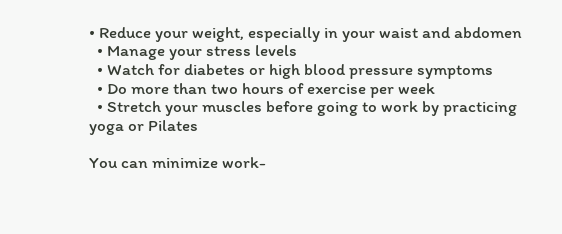• Reduce your weight, especially in your waist and abdomen
  • Manage your stress levels
  • Watch for diabetes or high blood pressure symptoms
  • Do more than two hours of exercise per week
  • Stretch your muscles before going to work by practicing yoga or Pilates

You can minimize work-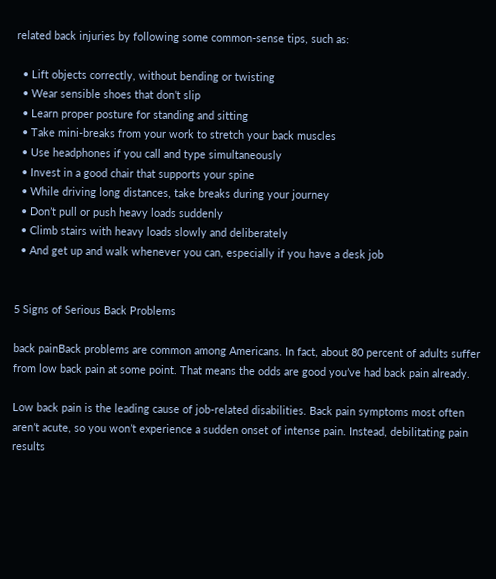related back injuries by following some common-sense tips, such as:

  • Lift objects correctly, without bending or twisting
  • Wear sensible shoes that don’t slip
  • Learn proper posture for standing and sitting
  • Take mini-breaks from your work to stretch your back muscles
  • Use headphones if you call and type simultaneously
  • Invest in a good chair that supports your spine
  • While driving long distances, take breaks during your journey
  • Don’t pull or push heavy loads suddenly
  • Climb stairs with heavy loads slowly and deliberately
  • And get up and walk whenever you can, especially if you have a desk job


5 Signs of Serious Back Problems

back painBack problems are common among Americans. In fact, about 80 percent of adults suffer from low back pain at some point. That means the odds are good you’ve had back pain already.

Low back pain is the leading cause of job-related disabilities. Back pain symptoms most often aren’t acute, so you won’t experience a sudden onset of intense pain. Instead, debilitating pain results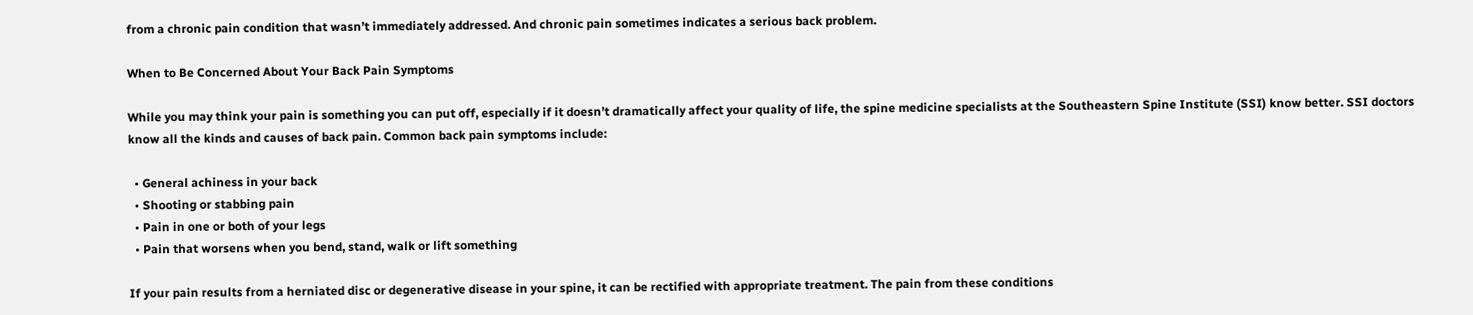from a chronic pain condition that wasn’t immediately addressed. And chronic pain sometimes indicates a serious back problem.

When to Be Concerned About Your Back Pain Symptoms

While you may think your pain is something you can put off, especially if it doesn’t dramatically affect your quality of life, the spine medicine specialists at the Southeastern Spine Institute (SSI) know better. SSI doctors know all the kinds and causes of back pain. Common back pain symptoms include:

  • General achiness in your back
  • Shooting or stabbing pain
  • Pain in one or both of your legs
  • Pain that worsens when you bend, stand, walk or lift something

If your pain results from a herniated disc or degenerative disease in your spine, it can be rectified with appropriate treatment. The pain from these conditions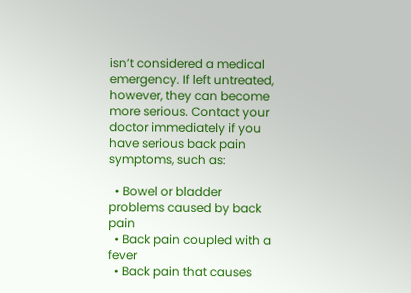isn’t considered a medical emergency. If left untreated, however, they can become more serious. Contact your doctor immediately if you have serious back pain symptoms, such as:

  • Bowel or bladder problems caused by back pain
  • Back pain coupled with a fever
  • Back pain that causes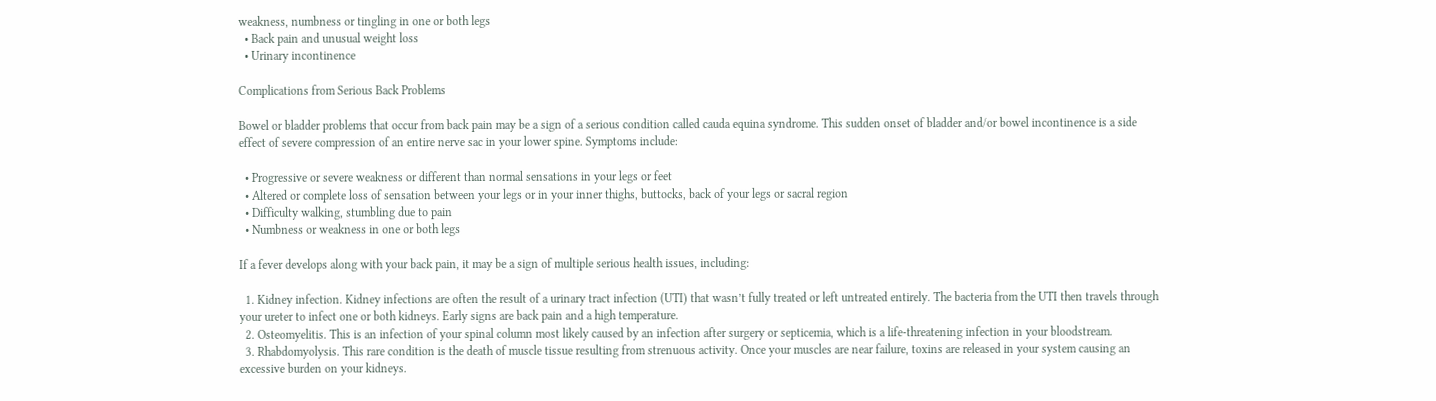weakness, numbness or tingling in one or both legs
  • Back pain and unusual weight loss
  • Urinary incontinence

Complications from Serious Back Problems

Bowel or bladder problems that occur from back pain may be a sign of a serious condition called cauda equina syndrome. This sudden onset of bladder and/or bowel incontinence is a side effect of severe compression of an entire nerve sac in your lower spine. Symptoms include:

  • Progressive or severe weakness or different than normal sensations in your legs or feet
  • Altered or complete loss of sensation between your legs or in your inner thighs, buttocks, back of your legs or sacral region
  • Difficulty walking, stumbling due to pain
  • Numbness or weakness in one or both legs

If a fever develops along with your back pain, it may be a sign of multiple serious health issues, including:

  1. Kidney infection. Kidney infections are often the result of a urinary tract infection (UTI) that wasn’t fully treated or left untreated entirely. The bacteria from the UTI then travels through your ureter to infect one or both kidneys. Early signs are back pain and a high temperature.
  2. Osteomyelitis. This is an infection of your spinal column most likely caused by an infection after surgery or septicemia, which is a life-threatening infection in your bloodstream.
  3. Rhabdomyolysis. This rare condition is the death of muscle tissue resulting from strenuous activity. Once your muscles are near failure, toxins are released in your system causing an excessive burden on your kidneys.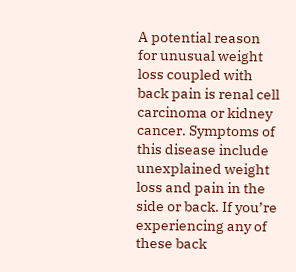A potential reason for unusual weight loss coupled with back pain is renal cell carcinoma or kidney cancer. Symptoms of this disease include unexplained weight loss and pain in the side or back. If you’re experiencing any of these back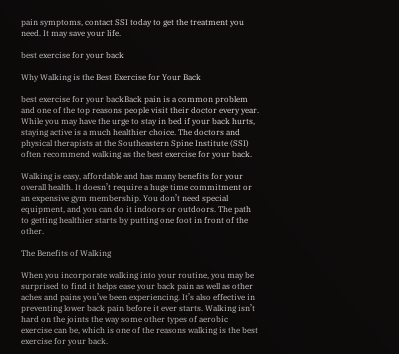pain symptoms, contact SSI today to get the treatment you need. It may save your life.

best exercise for your back

Why Walking is the Best Exercise for Your Back

best exercise for your backBack pain is a common problem and one of the top reasons people visit their doctor every year. While you may have the urge to stay in bed if your back hurts, staying active is a much healthier choice. The doctors and physical therapists at the Southeastern Spine Institute (SSI) often recommend walking as the best exercise for your back.

Walking is easy, affordable and has many benefits for your overall health. It doesn’t require a huge time commitment or an expensive gym membership. You don’t need special equipment, and you can do it indoors or outdoors. The path to getting healthier starts by putting one foot in front of the other.

The Benefits of Walking

When you incorporate walking into your routine, you may be surprised to find it helps ease your back pain as well as other aches and pains you’ve been experiencing. It’s also effective in preventing lower back pain before it ever starts. Walking isn’t hard on the joints the way some other types of aerobic exercise can be, which is one of the reasons walking is the best exercise for your back.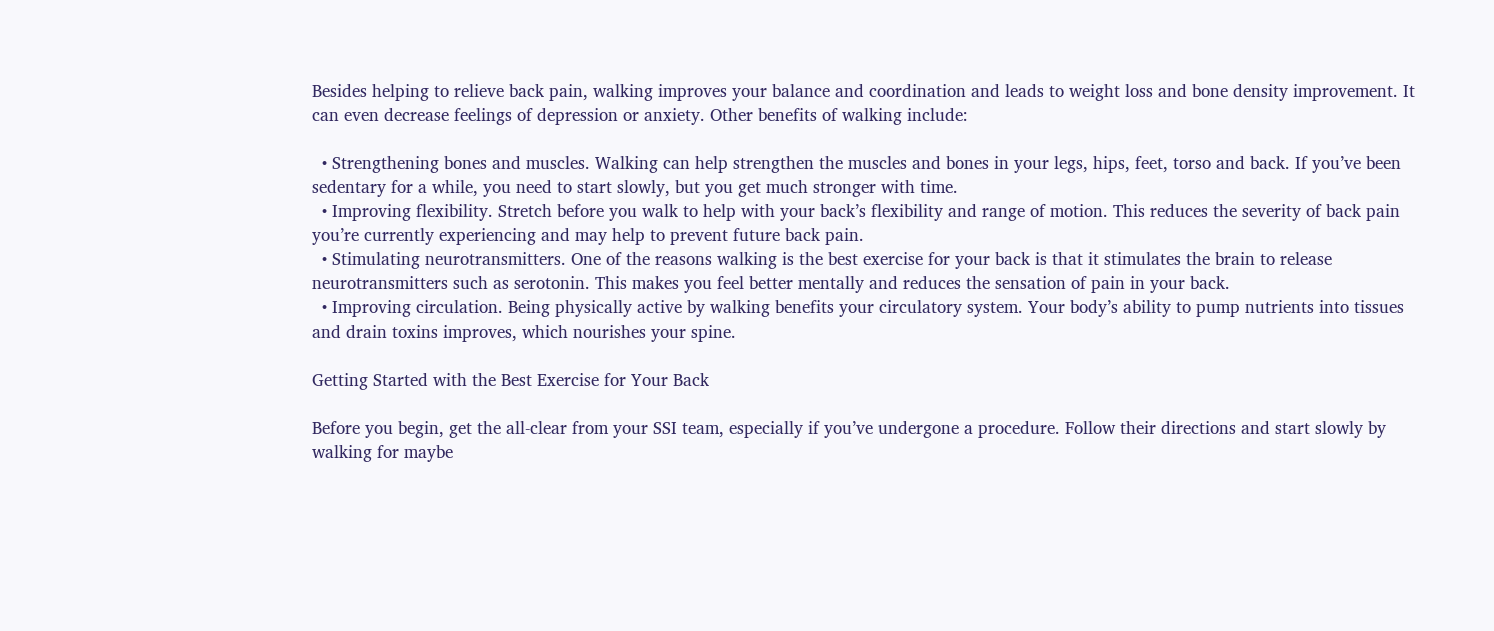Besides helping to relieve back pain, walking improves your balance and coordination and leads to weight loss and bone density improvement. It can even decrease feelings of depression or anxiety. Other benefits of walking include:

  • Strengthening bones and muscles. Walking can help strengthen the muscles and bones in your legs, hips, feet, torso and back. If you’ve been sedentary for a while, you need to start slowly, but you get much stronger with time.
  • Improving flexibility. Stretch before you walk to help with your back’s flexibility and range of motion. This reduces the severity of back pain you’re currently experiencing and may help to prevent future back pain.
  • Stimulating neurotransmitters. One of the reasons walking is the best exercise for your back is that it stimulates the brain to release neurotransmitters such as serotonin. This makes you feel better mentally and reduces the sensation of pain in your back.
  • Improving circulation. Being physically active by walking benefits your circulatory system. Your body’s ability to pump nutrients into tissues and drain toxins improves, which nourishes your spine.

Getting Started with the Best Exercise for Your Back

Before you begin, get the all-clear from your SSI team, especially if you’ve undergone a procedure. Follow their directions and start slowly by walking for maybe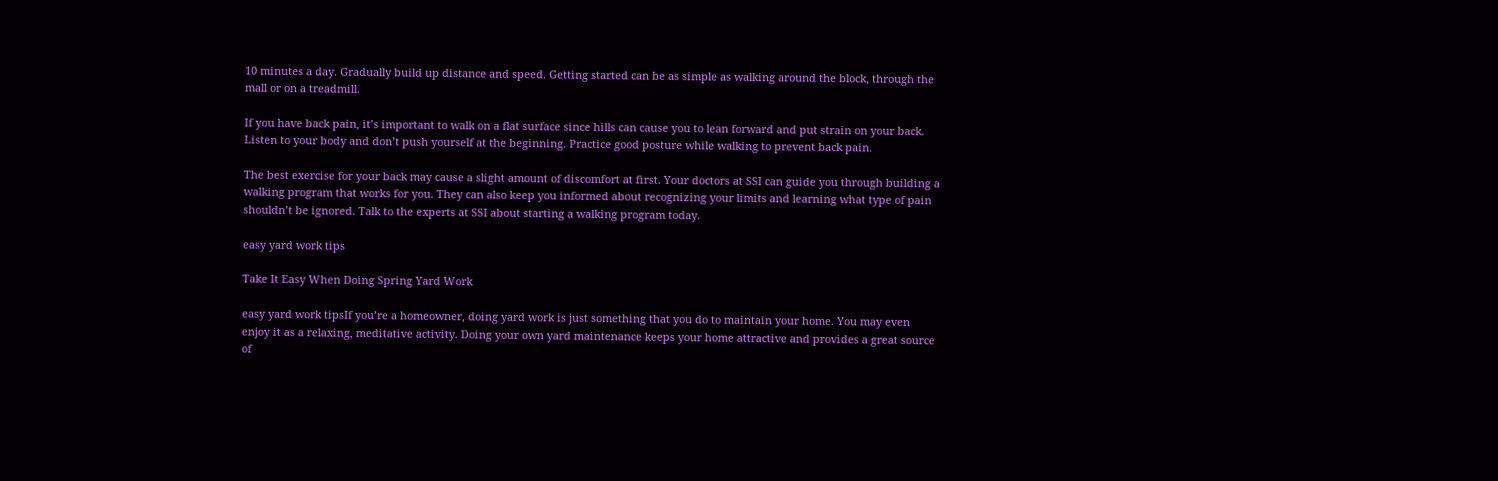10 minutes a day. Gradually build up distance and speed. Getting started can be as simple as walking around the block, through the mall or on a treadmill.

If you have back pain, it’s important to walk on a flat surface since hills can cause you to lean forward and put strain on your back. Listen to your body and don’t push yourself at the beginning. Practice good posture while walking to prevent back pain.

The best exercise for your back may cause a slight amount of discomfort at first. Your doctors at SSI can guide you through building a walking program that works for you. They can also keep you informed about recognizing your limits and learning what type of pain shouldn’t be ignored. Talk to the experts at SSI about starting a walking program today.

easy yard work tips

Take It Easy When Doing Spring Yard Work

easy yard work tipsIf you’re a homeowner, doing yard work is just something that you do to maintain your home. You may even enjoy it as a relaxing, meditative activity. Doing your own yard maintenance keeps your home attractive and provides a great source of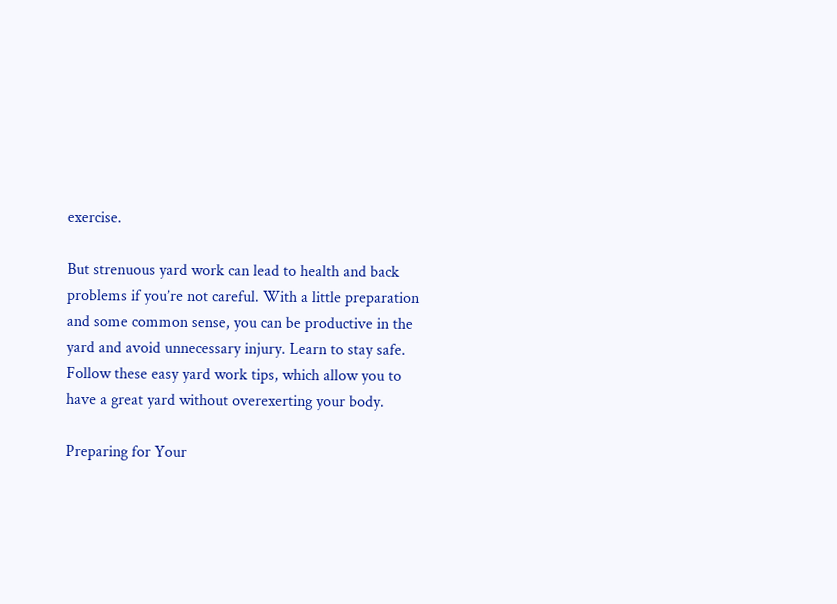exercise.

But strenuous yard work can lead to health and back problems if you’re not careful. With a little preparation and some common sense, you can be productive in the yard and avoid unnecessary injury. Learn to stay safe. Follow these easy yard work tips, which allow you to have a great yard without overexerting your body.

Preparing for Your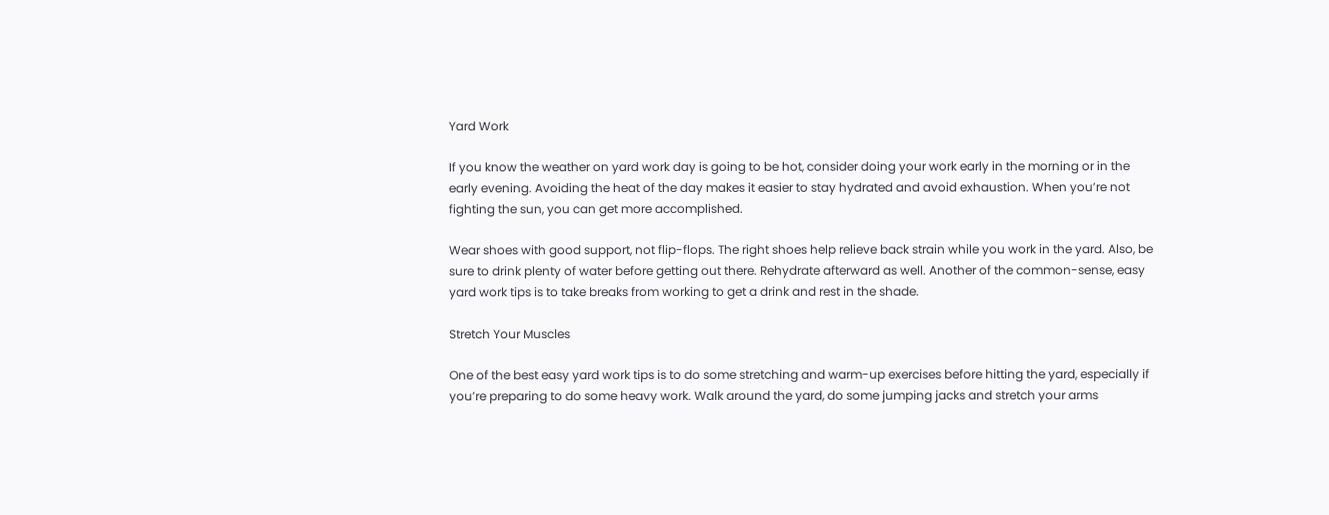Yard Work

If you know the weather on yard work day is going to be hot, consider doing your work early in the morning or in the early evening. Avoiding the heat of the day makes it easier to stay hydrated and avoid exhaustion. When you’re not fighting the sun, you can get more accomplished.

Wear shoes with good support, not flip-flops. The right shoes help relieve back strain while you work in the yard. Also, be sure to drink plenty of water before getting out there. Rehydrate afterward as well. Another of the common-sense, easy yard work tips is to take breaks from working to get a drink and rest in the shade.

Stretch Your Muscles

One of the best easy yard work tips is to do some stretching and warm-up exercises before hitting the yard, especially if you’re preparing to do some heavy work. Walk around the yard, do some jumping jacks and stretch your arms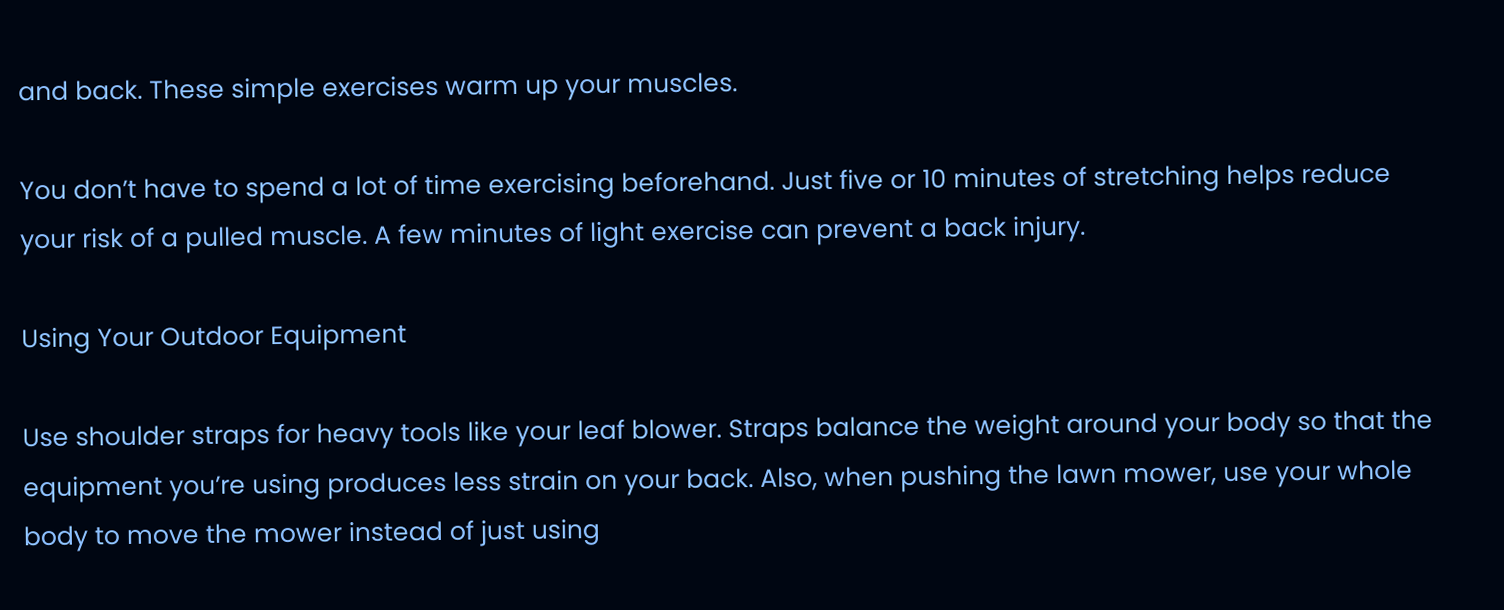and back. These simple exercises warm up your muscles.

You don’t have to spend a lot of time exercising beforehand. Just five or 10 minutes of stretching helps reduce your risk of a pulled muscle. A few minutes of light exercise can prevent a back injury.

Using Your Outdoor Equipment

Use shoulder straps for heavy tools like your leaf blower. Straps balance the weight around your body so that the equipment you’re using produces less strain on your back. Also, when pushing the lawn mower, use your whole body to move the mower instead of just using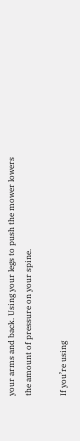your arms and back. Using your legs to push the mower lowers the amount of pressure on your spine.

If you’re using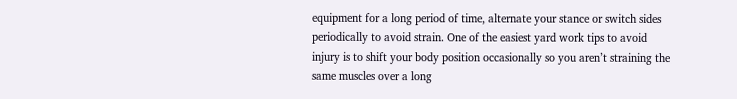equipment for a long period of time, alternate your stance or switch sides periodically to avoid strain. One of the easiest yard work tips to avoid injury is to shift your body position occasionally so you aren’t straining the same muscles over a long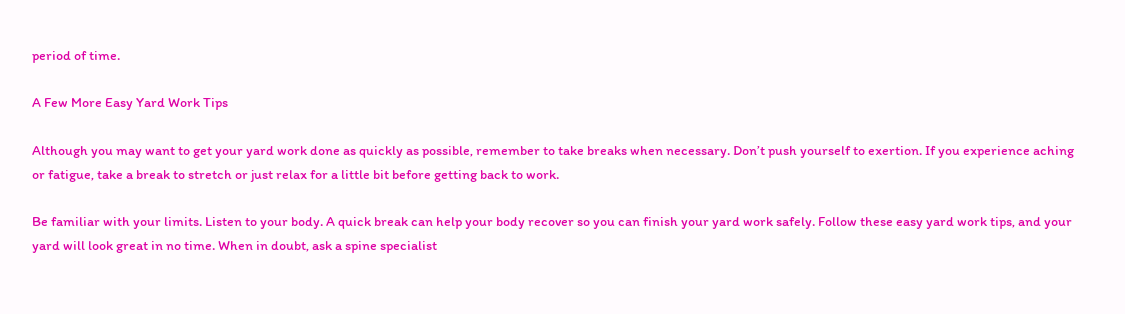period of time.

A Few More Easy Yard Work Tips

Although you may want to get your yard work done as quickly as possible, remember to take breaks when necessary. Don’t push yourself to exertion. If you experience aching or fatigue, take a break to stretch or just relax for a little bit before getting back to work.

Be familiar with your limits. Listen to your body. A quick break can help your body recover so you can finish your yard work safely. Follow these easy yard work tips, and your yard will look great in no time. When in doubt, ask a spine specialist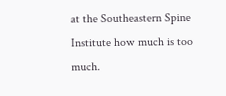at the Southeastern Spine Institute how much is too much.